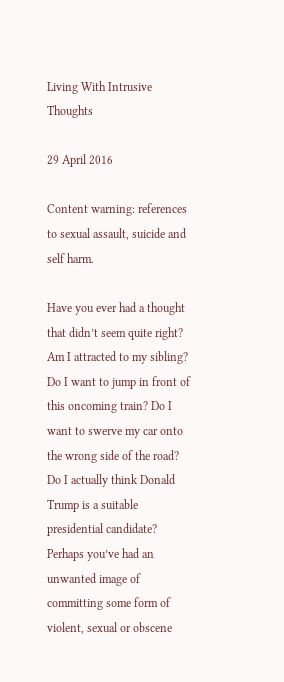Living With Intrusive Thoughts

29 April 2016

Content warning: references to sexual assault, suicide and self harm.

Have you ever had a thought that didn’t seem quite right? Am I attracted to my sibling? Do I want to jump in front of this oncoming train? Do I want to swerve my car onto the wrong side of the road? Do I actually think Donald Trump is a suitable presidential candidate? Perhaps you’ve had an unwanted image of committing some form of violent, sexual or obscene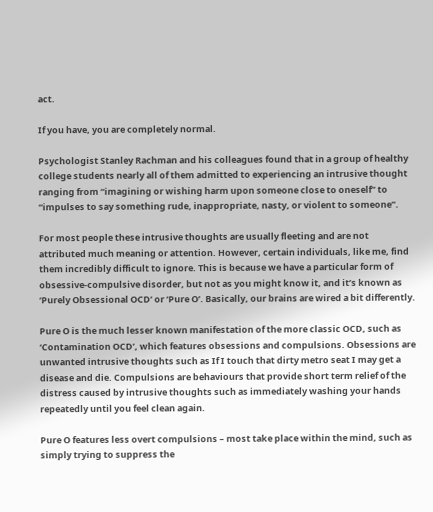act.

If you have, you are completely normal.

Psychologist Stanley Rachman and his colleagues found that in a group of healthy college students nearly all of them admitted to experiencing an intrusive thought ranging from “imagining or wishing harm upon someone close to oneself” to “impulses to say something rude, inappropriate, nasty, or violent to someone”.

For most people these intrusive thoughts are usually fleeting and are not attributed much meaning or attention. However, certain individuals, like me, find them incredibly difficult to ignore. This is because we have a particular form of obsessive-compulsive disorder, but not as you might know it, and it’s known as ‘Purely Obsessional OCD’ or ‘Pure O’. Basically, our brains are wired a bit differently.

Pure O is the much lesser known manifestation of the more classic OCD, such as ‘Contamination OCD’, which features obsessions and compulsions. Obsessions are unwanted intrusive thoughts such as If I touch that dirty metro seat I may get a disease and die. Compulsions are behaviours that provide short term relief of the distress caused by intrusive thoughts such as immediately washing your hands repeatedly until you feel clean again.

Pure O features less overt compulsions – most take place within the mind, such as simply trying to suppress the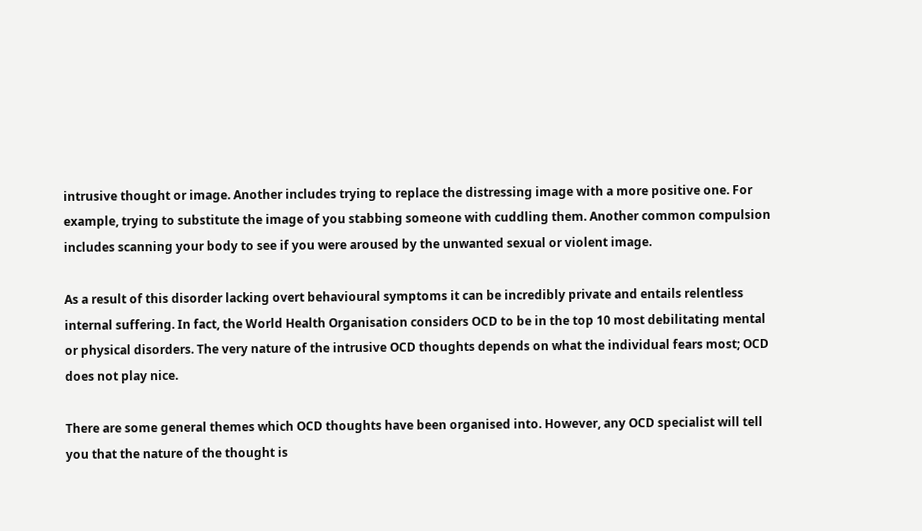intrusive thought or image. Another includes trying to replace the distressing image with a more positive one. For example, trying to substitute the image of you stabbing someone with cuddling them. Another common compulsion includes scanning your body to see if you were aroused by the unwanted sexual or violent image.

As a result of this disorder lacking overt behavioural symptoms it can be incredibly private and entails relentless internal suffering. In fact, the World Health Organisation considers OCD to be in the top 10 most debilitating mental or physical disorders. The very nature of the intrusive OCD thoughts depends on what the individual fears most; OCD does not play nice.

There are some general themes which OCD thoughts have been organised into. However, any OCD specialist will tell you that the nature of the thought is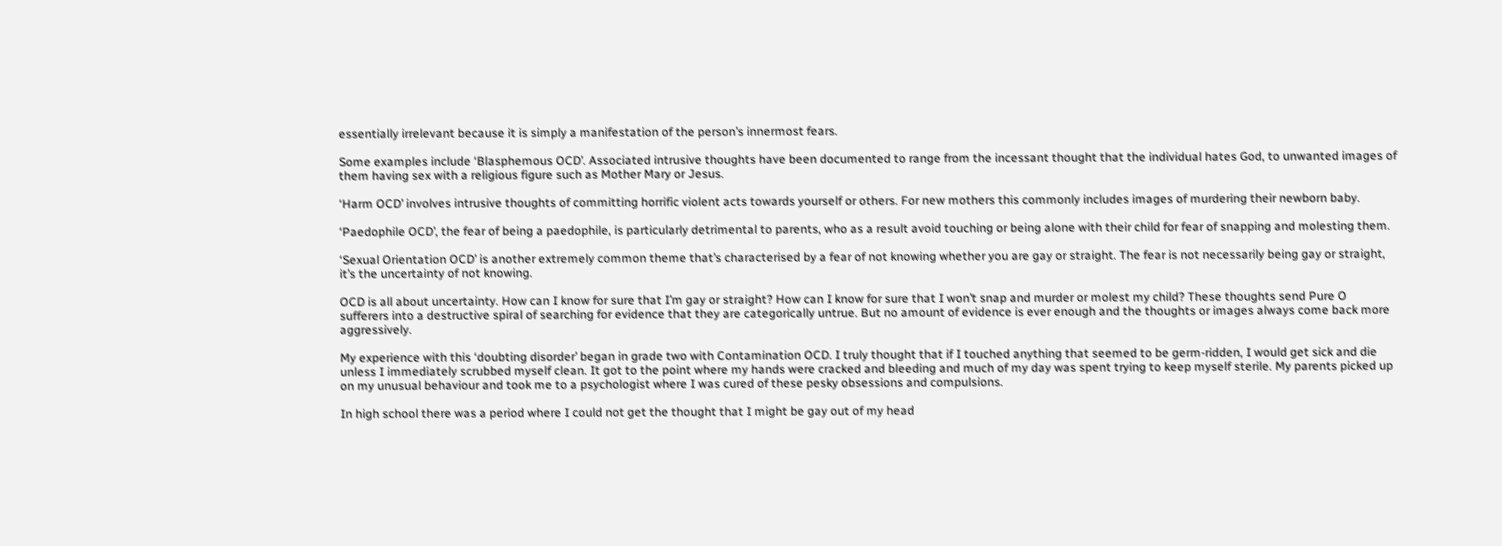essentially irrelevant because it is simply a manifestation of the person’s innermost fears.

Some examples include ‘Blasphemous OCD’. Associated intrusive thoughts have been documented to range from the incessant thought that the individual hates God, to unwanted images of them having sex with a religious figure such as Mother Mary or Jesus.

‘Harm OCD’ involves intrusive thoughts of committing horrific violent acts towards yourself or others. For new mothers this commonly includes images of murdering their newborn baby.

‘Paedophile OCD’, the fear of being a paedophile, is particularly detrimental to parents, who as a result avoid touching or being alone with their child for fear of snapping and molesting them.

‘Sexual Orientation OCD’ is another extremely common theme that’s characterised by a fear of not knowing whether you are gay or straight. The fear is not necessarily being gay or straight, it’s the uncertainty of not knowing.

OCD is all about uncertainty. How can I know for sure that I’m gay or straight? How can I know for sure that I won’t snap and murder or molest my child? These thoughts send Pure O sufferers into a destructive spiral of searching for evidence that they are categorically untrue. But no amount of evidence is ever enough and the thoughts or images always come back more aggressively.

My experience with this ‘doubting disorder’ began in grade two with Contamination OCD. I truly thought that if I touched anything that seemed to be germ-ridden, I would get sick and die unless I immediately scrubbed myself clean. It got to the point where my hands were cracked and bleeding and much of my day was spent trying to keep myself sterile. My parents picked up on my unusual behaviour and took me to a psychologist where I was cured of these pesky obsessions and compulsions.

In high school there was a period where I could not get the thought that I might be gay out of my head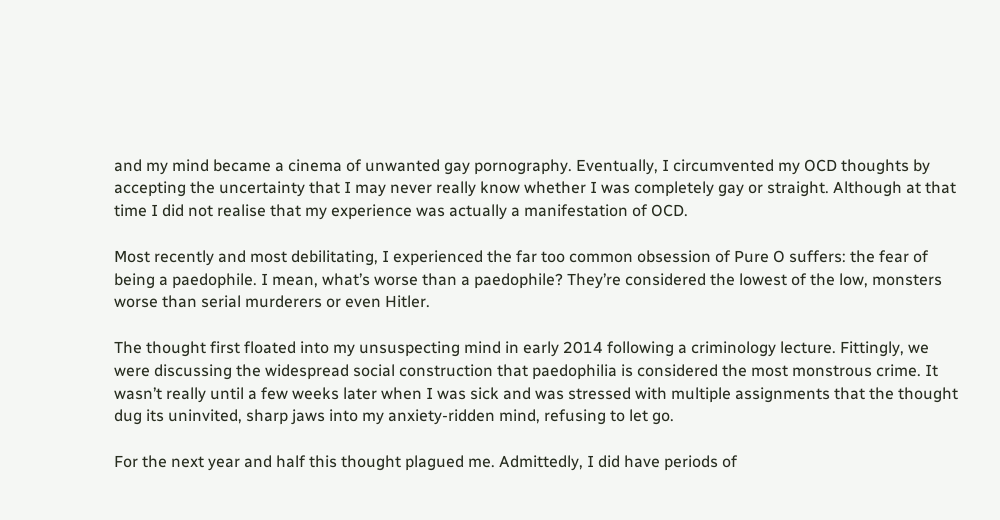and my mind became a cinema of unwanted gay pornography. Eventually, I circumvented my OCD thoughts by accepting the uncertainty that I may never really know whether I was completely gay or straight. Although at that time I did not realise that my experience was actually a manifestation of OCD.

Most recently and most debilitating, I experienced the far too common obsession of Pure O suffers: the fear of being a paedophile. I mean, what’s worse than a paedophile? They’re considered the lowest of the low, monsters worse than serial murderers or even Hitler.

The thought first floated into my unsuspecting mind in early 2014 following a criminology lecture. Fittingly, we were discussing the widespread social construction that paedophilia is considered the most monstrous crime. It wasn’t really until a few weeks later when I was sick and was stressed with multiple assignments that the thought dug its uninvited, sharp jaws into my anxiety-ridden mind, refusing to let go.

For the next year and half this thought plagued me. Admittedly, I did have periods of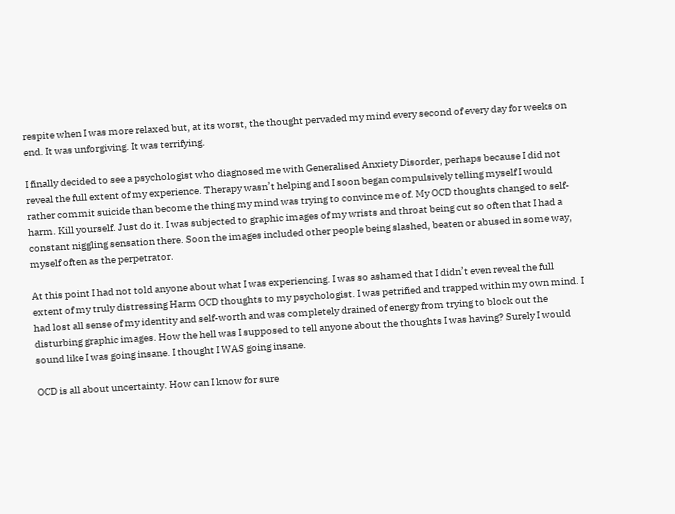respite when I was more relaxed but, at its worst, the thought pervaded my mind every second of every day for weeks on end. It was unforgiving. It was terrifying.

I finally decided to see a psychologist who diagnosed me with Generalised Anxiety Disorder, perhaps because I did not reveal the full extent of my experience. Therapy wasn’t helping and I soon began compulsively telling myself I would rather commit suicide than become the thing my mind was trying to convince me of. My OCD thoughts changed to self-harm. Kill yourself. Just do it. I was subjected to graphic images of my wrists and throat being cut so often that I had a constant niggling sensation there. Soon the images included other people being slashed, beaten or abused in some way, myself often as the perpetrator.

At this point I had not told anyone about what I was experiencing. I was so ashamed that I didn’t even reveal the full extent of my truly distressing Harm OCD thoughts to my psychologist. I was petrified and trapped within my own mind. I had lost all sense of my identity and self-worth and was completely drained of energy from trying to block out the disturbing graphic images. How the hell was I supposed to tell anyone about the thoughts I was having? Surely I would sound like I was going insane. I thought I WAS going insane.

OCD is all about uncertainty. How can I know for sure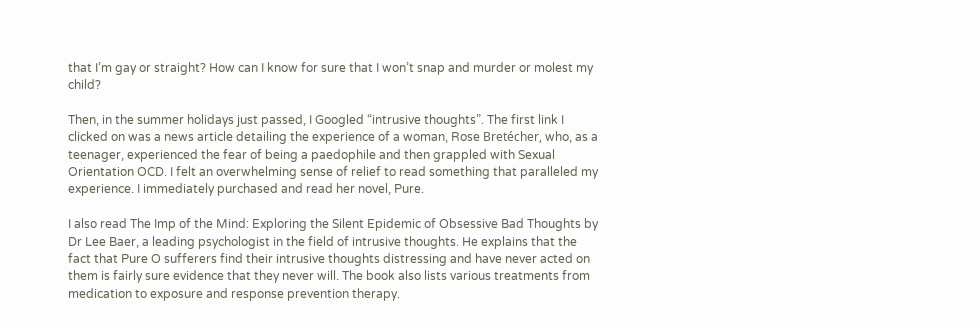that I’m gay or straight? How can I know for sure that I won’t snap and murder or molest my child?

Then, in the summer holidays just passed, I Googled “intrusive thoughts”. The first link I clicked on was a news article detailing the experience of a woman, Rose Bretécher, who, as a teenager, experienced the fear of being a paedophile and then grappled with Sexual Orientation OCD. I felt an overwhelming sense of relief to read something that paralleled my experience. I immediately purchased and read her novel, Pure.

I also read The Imp of the Mind: Exploring the Silent Epidemic of Obsessive Bad Thoughts by Dr Lee Baer, a leading psychologist in the field of intrusive thoughts. He explains that the fact that Pure O sufferers find their intrusive thoughts distressing and have never acted on them is fairly sure evidence that they never will. The book also lists various treatments from medication to exposure and response prevention therapy.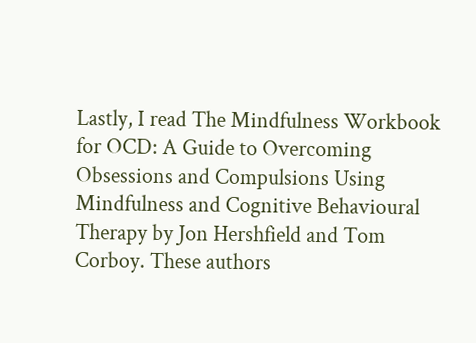Lastly, I read The Mindfulness Workbook for OCD: A Guide to Overcoming Obsessions and Compulsions Using Mindfulness and Cognitive Behavioural Therapy by Jon Hershfield and Tom Corboy. These authors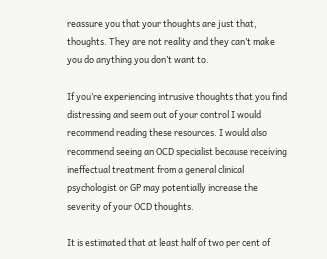reassure you that your thoughts are just that, thoughts. They are not reality and they can’t make you do anything you don’t want to.

If you’re experiencing intrusive thoughts that you find distressing and seem out of your control I would recommend reading these resources. I would also recommend seeing an OCD specialist because receiving ineffectual treatment from a general clinical psychologist or GP may potentially increase the severity of your OCD thoughts.

It is estimated that at least half of two per cent of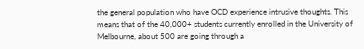the general population who have OCD experience intrusive thoughts. This means that of the 40,000+ students currently enrolled in the University of Melbourne, about 500 are going through a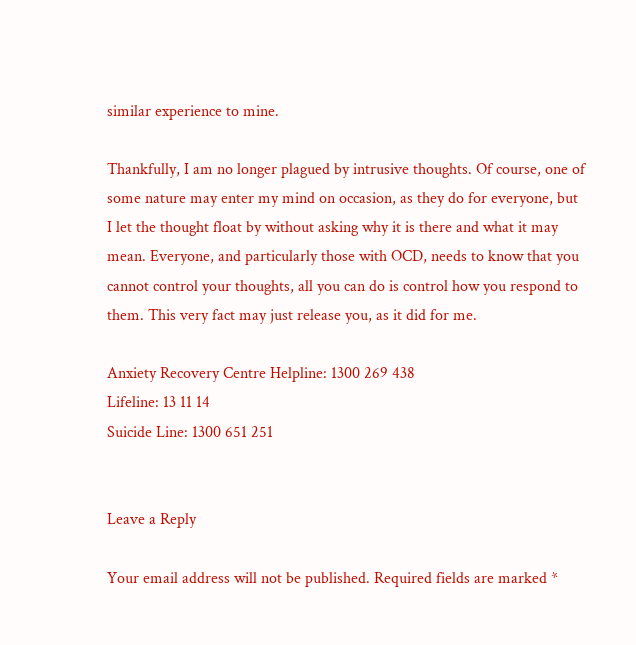similar experience to mine.

Thankfully, I am no longer plagued by intrusive thoughts. Of course, one of some nature may enter my mind on occasion, as they do for everyone, but I let the thought float by without asking why it is there and what it may mean. Everyone, and particularly those with OCD, needs to know that you cannot control your thoughts, all you can do is control how you respond to them. This very fact may just release you, as it did for me.

Anxiety Recovery Centre Helpline: 1300 269 438
Lifeline: 13 11 14
Suicide Line: 1300 651 251


Leave a Reply

Your email address will not be published. Required fields are marked *